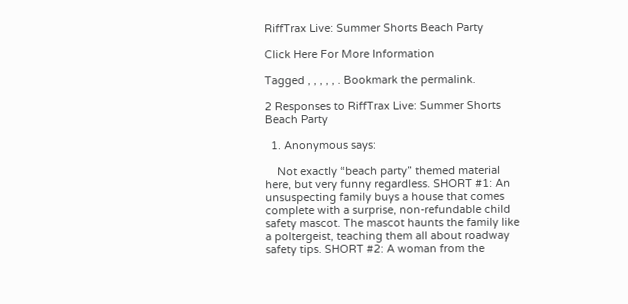RiffTrax Live: Summer Shorts Beach Party

Click Here For More Information

Tagged , , , , , . Bookmark the permalink.

2 Responses to RiffTrax Live: Summer Shorts Beach Party

  1. Anonymous says:

    Not exactly “beach party” themed material here, but very funny regardless. SHORT #1: An unsuspecting family buys a house that comes complete with a surprise, non-refundable child safety mascot. The mascot haunts the family like a poltergeist, teaching them all about roadway safety tips. SHORT #2: A woman from the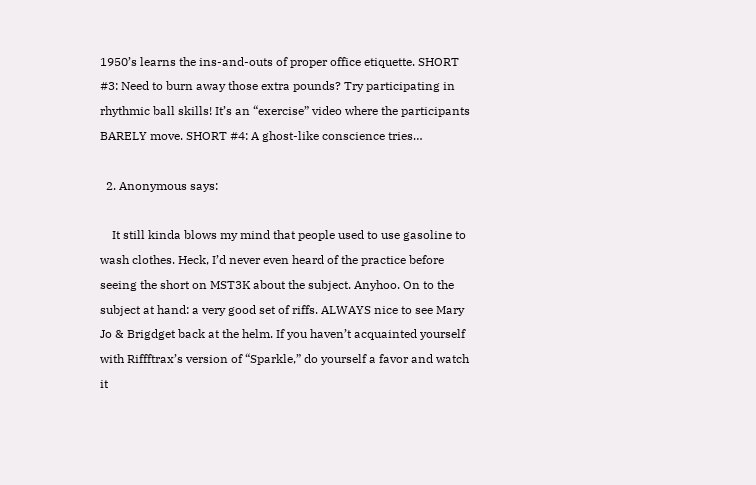1950’s learns the ins-and-outs of proper office etiquette. SHORT #3: Need to burn away those extra pounds? Try participating in rhythmic ball skills! It’s an “exercise” video where the participants BARELY move. SHORT #4: A ghost-like conscience tries…

  2. Anonymous says:

    It still kinda blows my mind that people used to use gasoline to wash clothes. Heck, I’d never even heard of the practice before seeing the short on MST3K about the subject. Anyhoo. On to the subject at hand: a very good set of riffs. ALWAYS nice to see Mary Jo & Brigdget back at the helm. If you haven’t acquainted yourself with Riffftrax’s version of “Sparkle,” do yourself a favor and watch it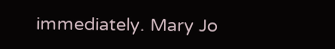immediately. Mary Jo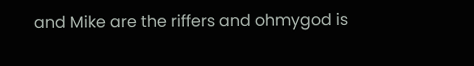and Mike are the riffers and ohmygod is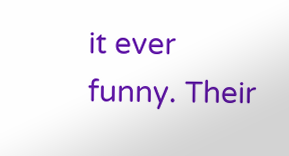it ever funny. Their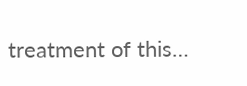treatment of this…